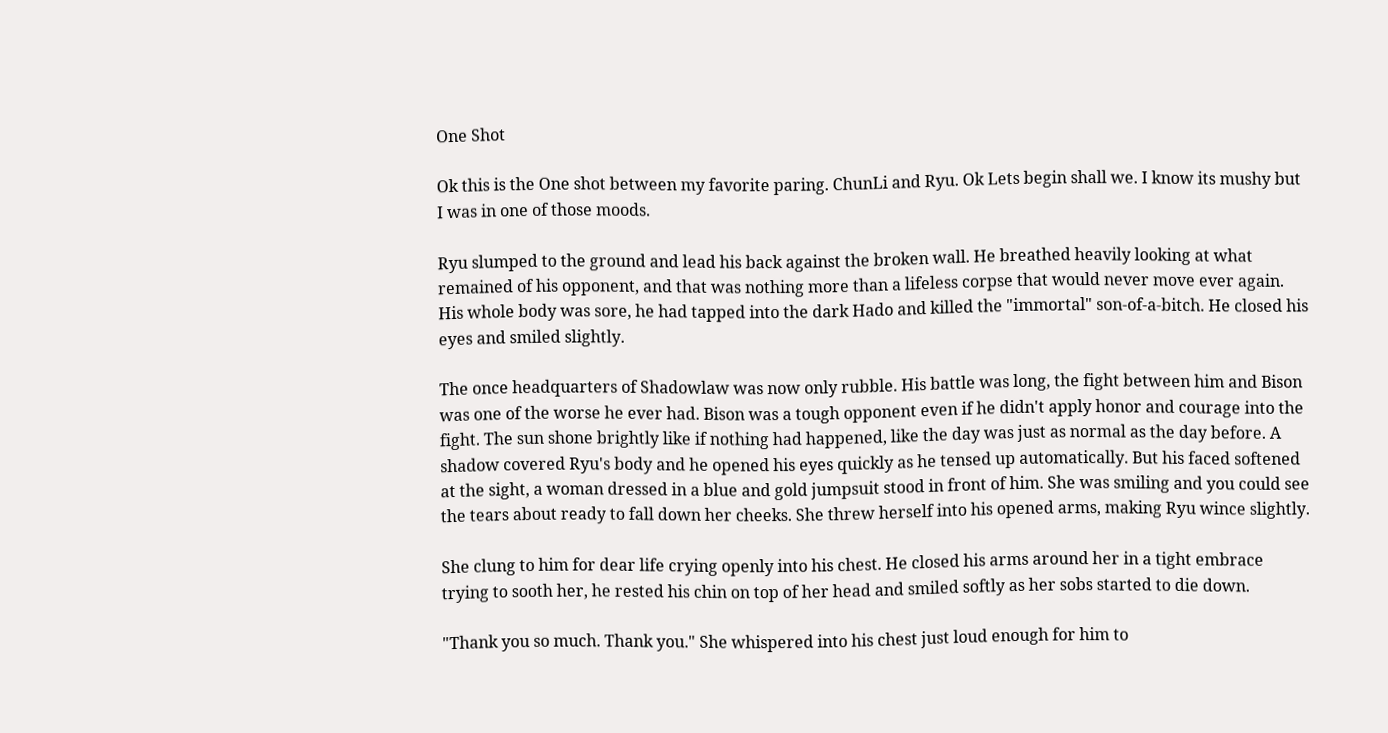One Shot

Ok this is the One shot between my favorite paring. ChunLi and Ryu. Ok Lets begin shall we. I know its mushy but I was in one of those moods.

Ryu slumped to the ground and lead his back against the broken wall. He breathed heavily looking at what remained of his opponent, and that was nothing more than a lifeless corpse that would never move ever again. His whole body was sore, he had tapped into the dark Hado and killed the "immortal" son-of-a-bitch. He closed his eyes and smiled slightly.

The once headquarters of Shadowlaw was now only rubble. His battle was long, the fight between him and Bison was one of the worse he ever had. Bison was a tough opponent even if he didn't apply honor and courage into the fight. The sun shone brightly like if nothing had happened, like the day was just as normal as the day before. A shadow covered Ryu's body and he opened his eyes quickly as he tensed up automatically. But his faced softened at the sight, a woman dressed in a blue and gold jumpsuit stood in front of him. She was smiling and you could see the tears about ready to fall down her cheeks. She threw herself into his opened arms, making Ryu wince slightly.

She clung to him for dear life crying openly into his chest. He closed his arms around her in a tight embrace trying to sooth her, he rested his chin on top of her head and smiled softly as her sobs started to die down.

"Thank you so much. Thank you." She whispered into his chest just loud enough for him to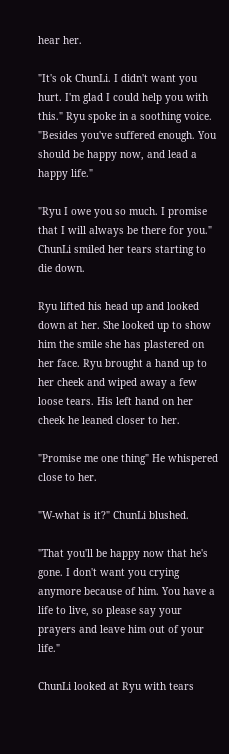hear her.

"It's ok ChunLi. I didn't want you hurt. I'm glad I could help you with this." Ryu spoke in a soothing voice. "Besides you've suffered enough. You should be happy now, and lead a happy life."

"Ryu I owe you so much. I promise that I will always be there for you." ChunLi smiled her tears starting to die down.

Ryu lifted his head up and looked down at her. She looked up to show him the smile she has plastered on her face. Ryu brought a hand up to her cheek and wiped away a few loose tears. His left hand on her cheek he leaned closer to her.

"Promise me one thing" He whispered close to her.

"W-what is it?" ChunLi blushed.

"That you'll be happy now that he's gone. I don't want you crying anymore because of him. You have a life to live, so please say your prayers and leave him out of your life."

ChunLi looked at Ryu with tears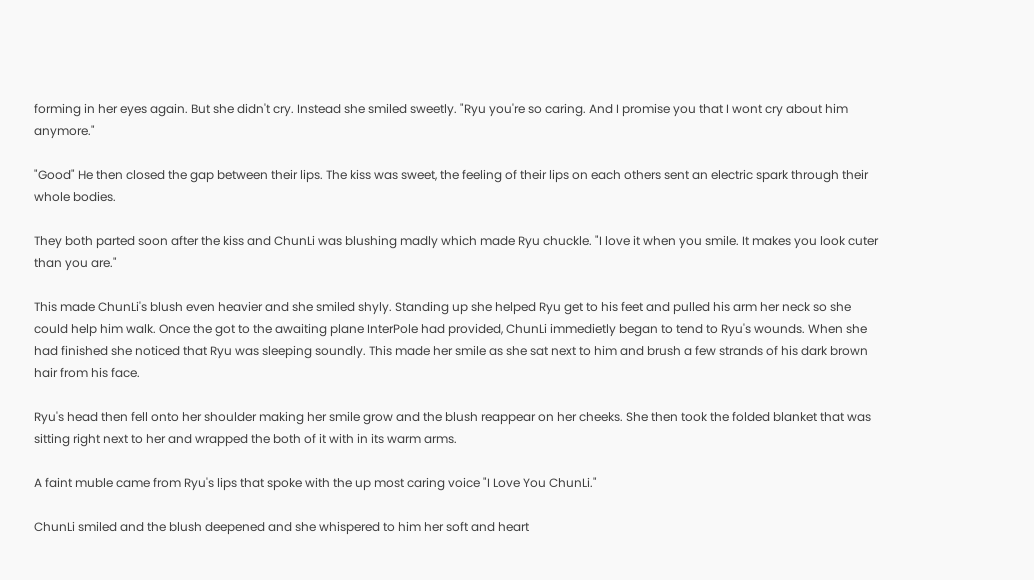forming in her eyes again. But she didn't cry. Instead she smiled sweetly. "Ryu you're so caring. And I promise you that I wont cry about him anymore."

"Good" He then closed the gap between their lips. The kiss was sweet, the feeling of their lips on each others sent an electric spark through their whole bodies.

They both parted soon after the kiss and ChunLi was blushing madly which made Ryu chuckle. "I love it when you smile. It makes you look cuter than you are."

This made ChunLi's blush even heavier and she smiled shyly. Standing up she helped Ryu get to his feet and pulled his arm her neck so she could help him walk. Once the got to the awaiting plane InterPole had provided, ChunLi immedietly began to tend to Ryu's wounds. When she had finished she noticed that Ryu was sleeping soundly. This made her smile as she sat next to him and brush a few strands of his dark brown hair from his face.

Ryu's head then fell onto her shoulder making her smile grow and the blush reappear on her cheeks. She then took the folded blanket that was sitting right next to her and wrapped the both of it with in its warm arms.

A faint muble came from Ryu's lips that spoke with the up most caring voice "I Love You ChunLi."

ChunLi smiled and the blush deepened and she whispered to him her soft and heart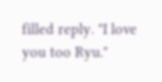filled reply. "I love you too Ryu."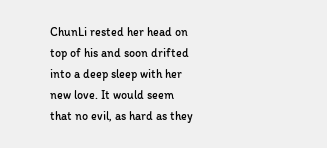ChunLi rested her head on top of his and soon drifted into a deep sleep with her new love. It would seem that no evil, as hard as they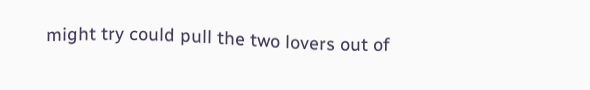might try could pull the two lovers out of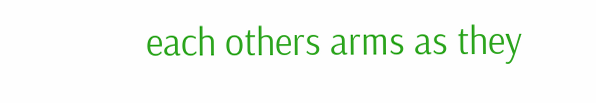each others arms as they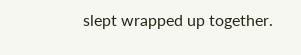slept wrapped up together.